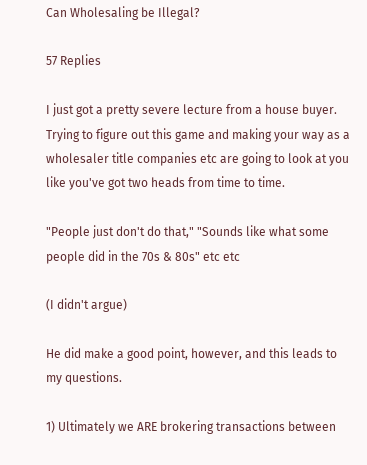Can Wholesaling be Illegal?

57 Replies

I just got a pretty severe lecture from a house buyer. Trying to figure out this game and making your way as a wholesaler title companies etc are going to look at you like you've got two heads from time to time.

"People just don't do that," "Sounds like what some people did in the 70s & 80s" etc etc

(I didn't argue)

He did make a good point, however, and this leads to my questions.

1) Ultimately we ARE brokering transactions between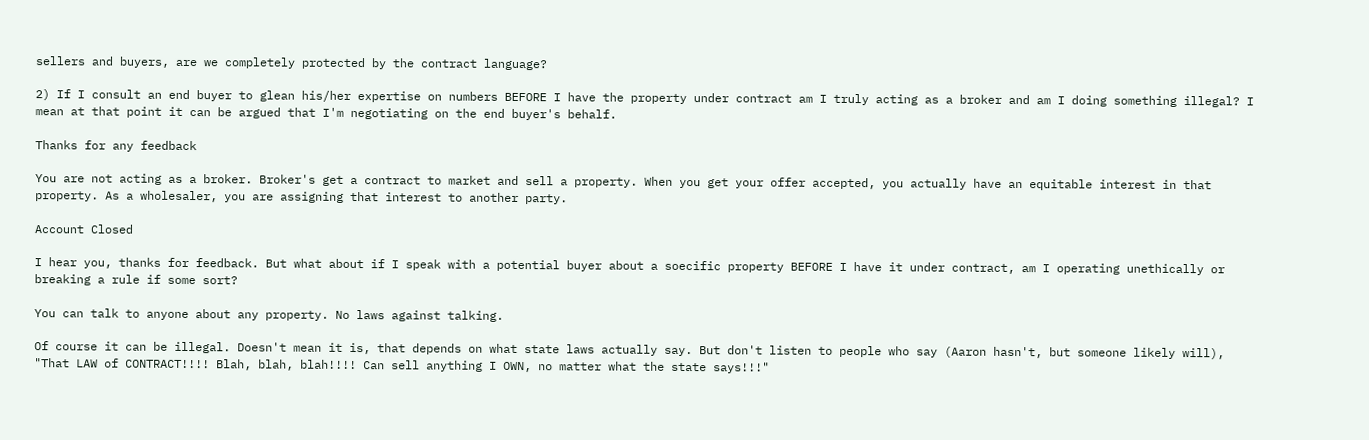sellers and buyers, are we completely protected by the contract language?

2) If I consult an end buyer to glean his/her expertise on numbers BEFORE I have the property under contract am I truly acting as a broker and am I doing something illegal? I mean at that point it can be argued that I'm negotiating on the end buyer's behalf.

Thanks for any feedback

You are not acting as a broker. Broker's get a contract to market and sell a property. When you get your offer accepted, you actually have an equitable interest in that property. As a wholesaler, you are assigning that interest to another party.

Account Closed

I hear you, thanks for feedback. But what about if I speak with a potential buyer about a soecific property BEFORE I have it under contract, am I operating unethically or breaking a rule if some sort?

You can talk to anyone about any property. No laws against talking.

Of course it can be illegal. Doesn't mean it is, that depends on what state laws actually say. But don't listen to people who say (Aaron hasn't, but someone likely will), "That LAW of CONTRACT!!!! Blah, blah, blah!!!! Can sell anything I OWN, no matter what the state says!!!"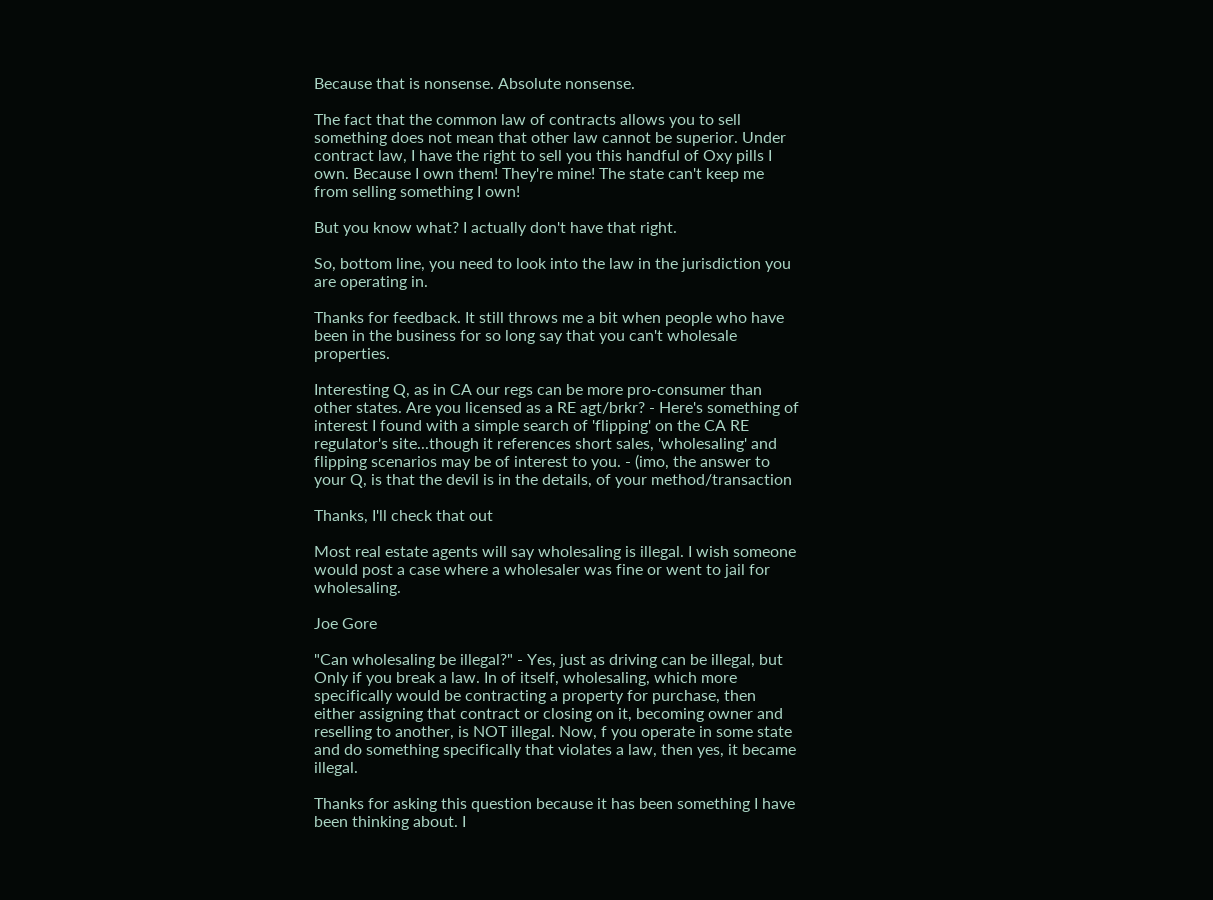Because that is nonsense. Absolute nonsense.

The fact that the common law of contracts allows you to sell something does not mean that other law cannot be superior. Under contract law, I have the right to sell you this handful of Oxy pills I own. Because I own them! They're mine! The state can't keep me from selling something I own!

But you know what? I actually don't have that right.

So, bottom line, you need to look into the law in the jurisdiction you are operating in.

Thanks for feedback. It still throws me a bit when people who have been in the business for so long say that you can't wholesale properties.

Interesting Q, as in CA our regs can be more pro-consumer than other states. Are you licensed as a RE agt/brkr? - Here's something of interest I found with a simple search of 'flipping' on the CA RE regulator's site...though it references short sales, 'wholesaling' and flipping scenarios may be of interest to you. - (imo, the answer to your Q, is that the devil is in the details, of your method/transaction

Thanks, I'll check that out

Most real estate agents will say wholesaling is illegal. I wish someone would post a case where a wholesaler was fine or went to jail for wholesaling.

Joe Gore

"Can wholesaling be illegal?" - Yes, just as driving can be illegal, but Only if you break a law. In of itself, wholesaling, which more specifically would be contracting a property for purchase, then either assigning that contract or closing on it, becoming owner and reselling to another, is NOT illegal. Now, f you operate in some state and do something specifically that violates a law, then yes, it became illegal.

Thanks for asking this question because it has been something I have been thinking about. I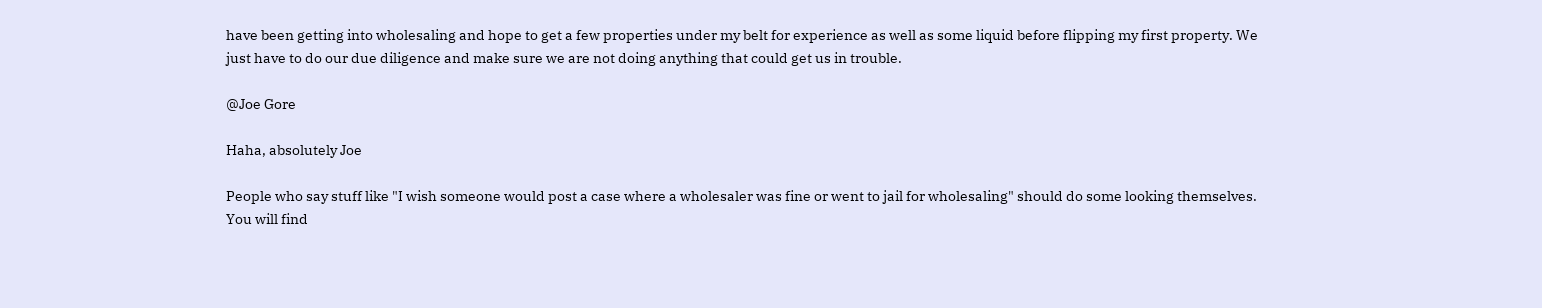have been getting into wholesaling and hope to get a few properties under my belt for experience as well as some liquid before flipping my first property. We just have to do our due diligence and make sure we are not doing anything that could get us in trouble.

@Joe Gore

Haha, absolutely Joe

People who say stuff like "I wish someone would post a case where a wholesaler was fine or went to jail for wholesaling" should do some looking themselves. You will find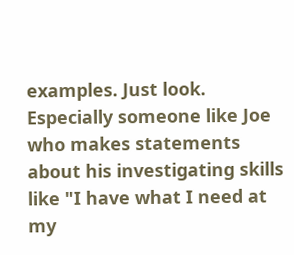examples. Just look. Especially someone like Joe who makes statements about his investigating skills like "I have what I need at my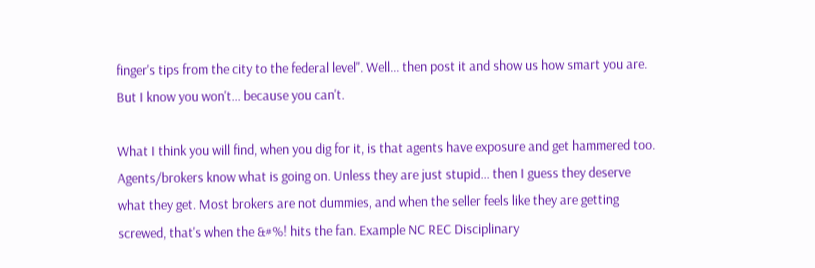finger's tips from the city to the federal level". Well... then post it and show us how smart you are. But I know you won't... because you can't.

What I think you will find, when you dig for it, is that agents have exposure and get hammered too. Agents/brokers know what is going on. Unless they are just stupid... then I guess they deserve what they get. Most brokers are not dummies, and when the seller feels like they are getting screwed, that's when the &#%! hits the fan. Example NC REC Disciplinary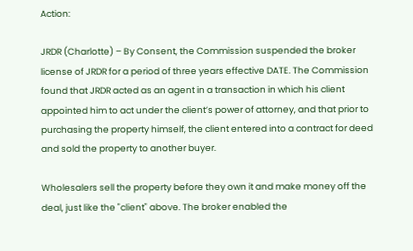Action:

JRDR (Charlotte) – By Consent, the Commission suspended the broker license of JRDR for a period of three years effective DATE. The Commission found that JRDR acted as an agent in a transaction in which his client appointed him to act under the client’s power of attorney, and that prior to purchasing the property himself, the client entered into a contract for deed and sold the property to another buyer.

Wholesalers sell the property before they own it and make money off the deal, just like the "client" above. The broker enabled the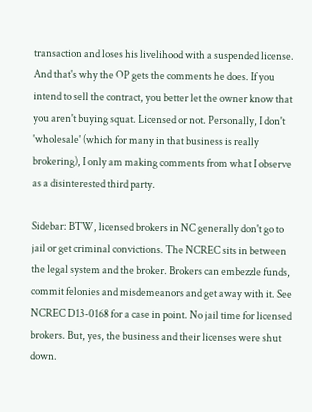transaction and loses his livelihood with a suspended license. And that's why the OP gets the comments he does. If you intend to sell the contract, you better let the owner know that you aren't buying squat. Licensed or not. Personally, I don't 'wholesale' (which for many in that business is really brokering), I only am making comments from what I observe as a disinterested third party.

Sidebar: BTW, licensed brokers in NC generally don't go to jail or get criminal convictions. The NCREC sits in between the legal system and the broker. Brokers can embezzle funds, commit felonies and misdemeanors and get away with it. See NCREC D13-0168 for a case in point. No jail time for licensed brokers. But, yes, the business and their licenses were shut down.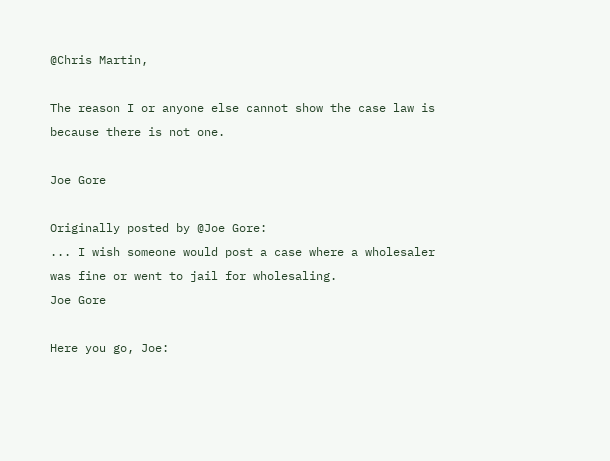@Chris Martin,

The reason I or anyone else cannot show the case law is because there is not one.

Joe Gore

Originally posted by @Joe Gore:
... I wish someone would post a case where a wholesaler was fine or went to jail for wholesaling.
Joe Gore

Here you go, Joe: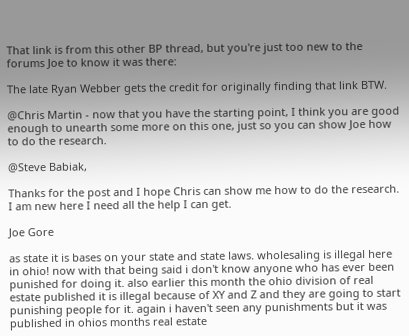That link is from this other BP thread, but you're just too new to the forums Joe to know it was there:

The late Ryan Webber gets the credit for originally finding that link BTW.

@Chris Martin - now that you have the starting point, I think you are good enough to unearth some more on this one, just so you can show Joe how to do the research.

@Steve Babiak,

Thanks for the post and I hope Chris can show me how to do the research. I am new here I need all the help I can get.

Joe Gore

as state it is bases on your state and state laws. wholesaling is illegal here in ohio! now with that being said i don't know anyone who has ever been punished for doing it. also earlier this month the ohio division of real estate published it is illegal because of XY and Z and they are going to start punishing people for it. again i haven't seen any punishments but it was published in ohios months real estate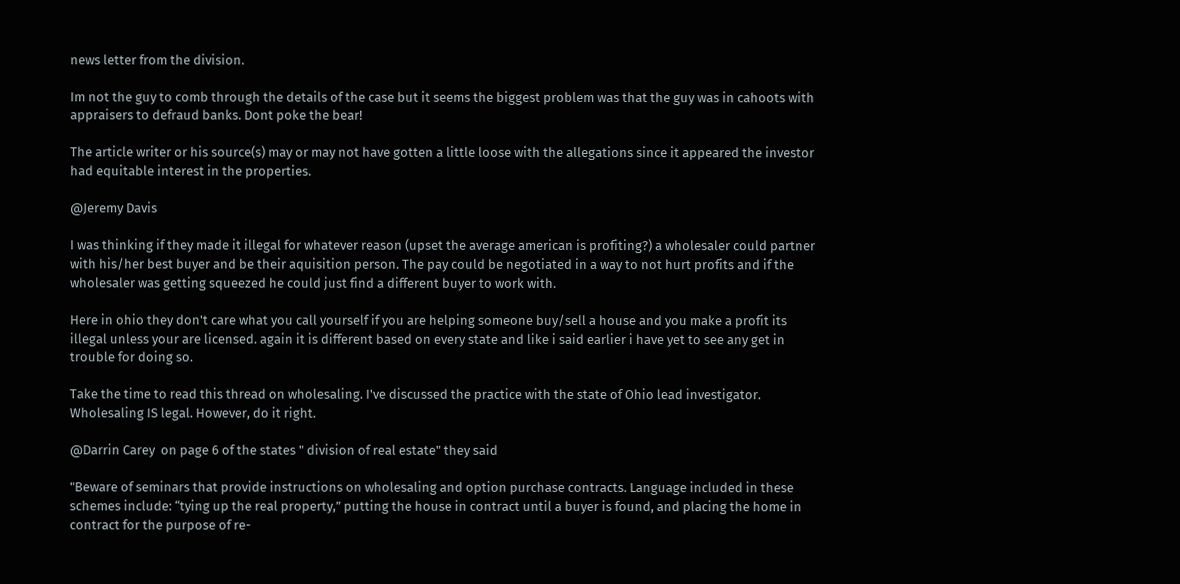news letter from the division.

Im not the guy to comb through the details of the case but it seems the biggest problem was that the guy was in cahoots with appraisers to defraud banks. Dont poke the bear!

The article writer or his source(s) may or may not have gotten a little loose with the allegations since it appeared the investor had equitable interest in the properties.

@Jeremy Davis

I was thinking if they made it illegal for whatever reason (upset the average american is profiting?) a wholesaler could partner with his/her best buyer and be their aquisition person. The pay could be negotiated in a way to not hurt profits and if the wholesaler was getting squeezed he could just find a different buyer to work with.

Here in ohio they don't care what you call yourself if you are helping someone buy/sell a house and you make a profit its illegal unless your are licensed. again it is different based on every state and like i said earlier i have yet to see any get in trouble for doing so.

Take the time to read this thread on wholesaling. I've discussed the practice with the state of Ohio lead investigator. Wholesaling IS legal. However, do it right.

@Darrin Carey  on page 6 of the states " division of real estate" they said

"Beware of seminars that provide instructions on wholesaling and option purchase contracts. Language included in these schemes include: “tying up the real property,” putting the house in contract until a buyer is found, and placing the home in contract for the purpose of re-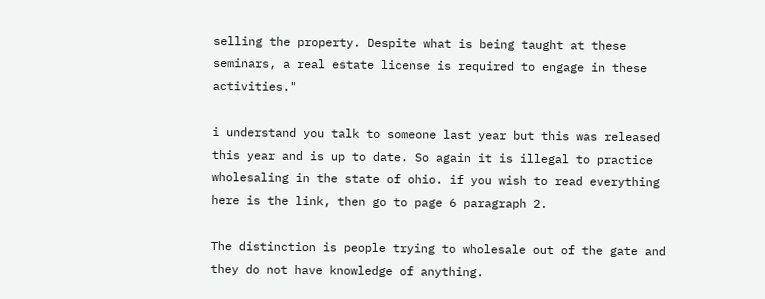selling the property. Despite what is being taught at these seminars, a real estate license is required to engage in these activities."

i understand you talk to someone last year but this was released this year and is up to date. So again it is illegal to practice wholesaling in the state of ohio. if you wish to read everything here is the link, then go to page 6 paragraph 2.

The distinction is people trying to wholesale out of the gate and they do not have knowledge of anything.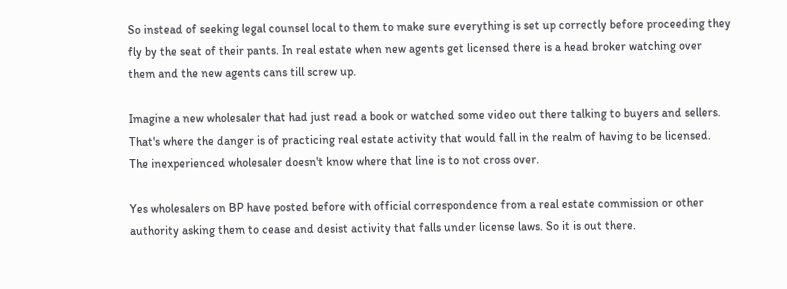So instead of seeking legal counsel local to them to make sure everything is set up correctly before proceeding they fly by the seat of their pants. In real estate when new agents get licensed there is a head broker watching over them and the new agents cans till screw up.

Imagine a new wholesaler that had just read a book or watched some video out there talking to buyers and sellers. That's where the danger is of practicing real estate activity that would fall in the realm of having to be licensed. The inexperienced wholesaler doesn't know where that line is to not cross over.

Yes wholesalers on BP have posted before with official correspondence from a real estate commission or other authority asking them to cease and desist activity that falls under license laws. So it is out there.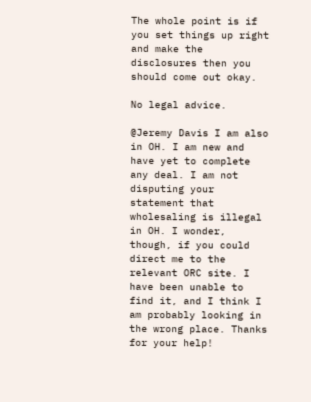The whole point is if you set things up right and make the disclosures then you should come out okay.

No legal advice.

@Jeremy Davis I am also in OH. I am new and have yet to complete any deal. I am not disputing your statement that wholesaling is illegal in OH. I wonder, though, if you could direct me to the relevant ORC site. I have been unable to find it, and I think I am probably looking in the wrong place. Thanks for your help!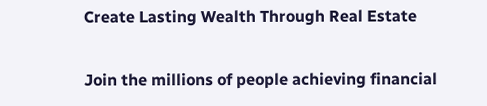Create Lasting Wealth Through Real Estate

Join the millions of people achieving financial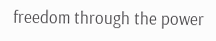freedom through the power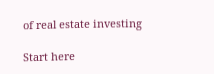of real estate investing

Start here